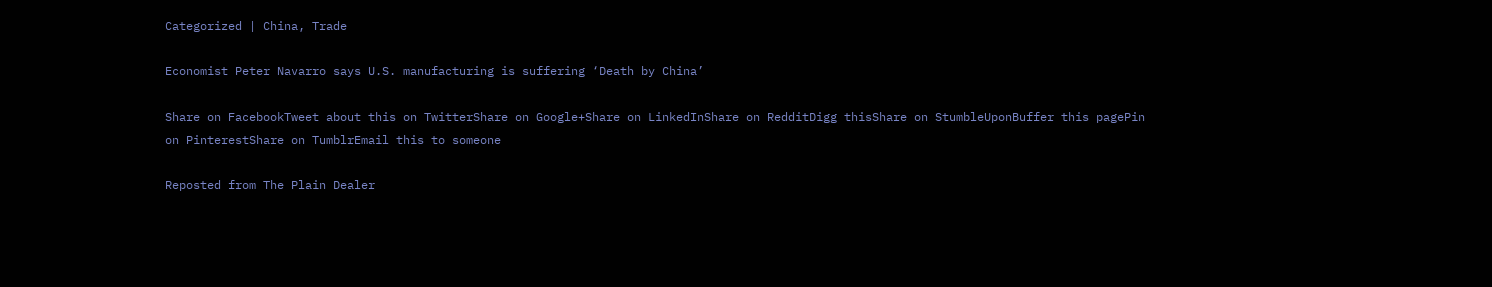Categorized | China, Trade

Economist Peter Navarro says U.S. manufacturing is suffering ‘Death by China’

Share on FacebookTweet about this on TwitterShare on Google+Share on LinkedInShare on RedditDigg thisShare on StumbleUponBuffer this pagePin on PinterestShare on TumblrEmail this to someone

Reposted from The Plain Dealer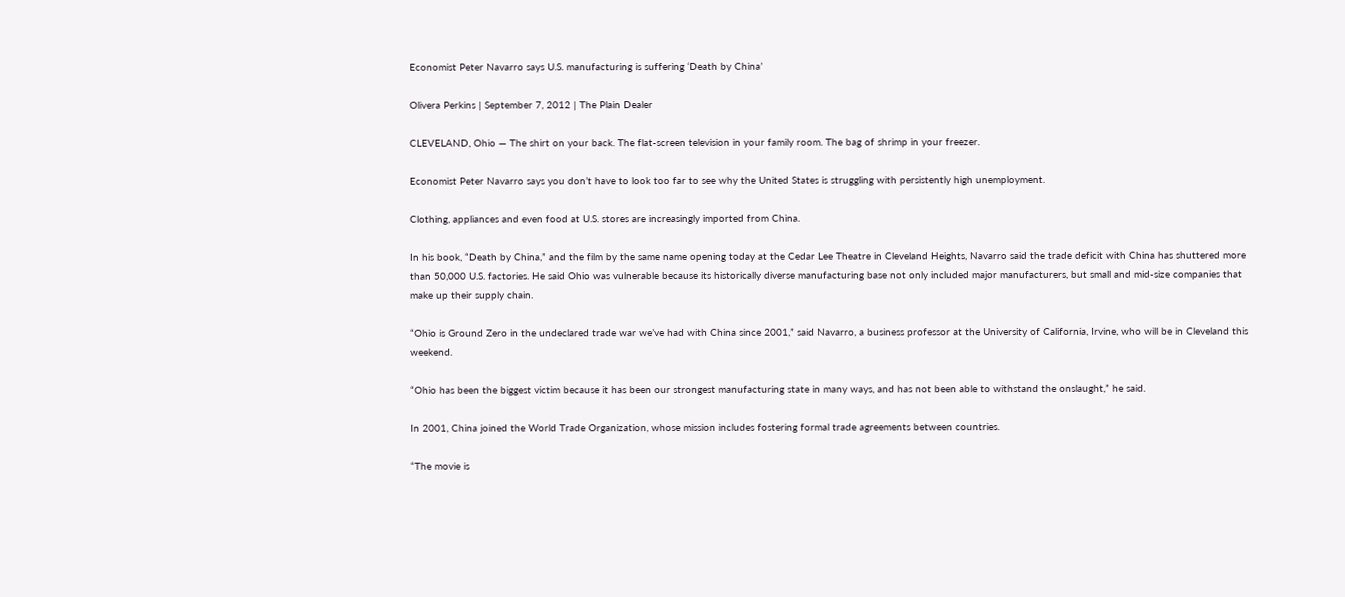Economist Peter Navarro says U.S. manufacturing is suffering ‘Death by China’

Olivera Perkins | September 7, 2012 | The Plain Dealer

CLEVELAND, Ohio — The shirt on your back. The flat-screen television in your family room. The bag of shrimp in your freezer.

Economist Peter Navarro says you don’t have to look too far to see why the United States is struggling with persistently high unemployment.

Clothing, appliances and even food at U.S. stores are increasingly imported from China.

In his book, “Death by China,” and the film by the same name opening today at the Cedar Lee Theatre in Cleveland Heights, Navarro said the trade deficit with China has shuttered more than 50,000 U.S. factories. He said Ohio was vulnerable because its historically diverse manufacturing base not only included major manufacturers, but small and mid-size companies that make up their supply chain.

“Ohio is Ground Zero in the undeclared trade war we’ve had with China since 2001,” said Navarro, a business professor at the University of California, Irvine, who will be in Cleveland this weekend.

“Ohio has been the biggest victim because it has been our strongest manufacturing state in many ways, and has not been able to withstand the onslaught,” he said.

In 2001, China joined the World Trade Organization, whose mission includes fostering formal trade agreements between countries.

“The movie is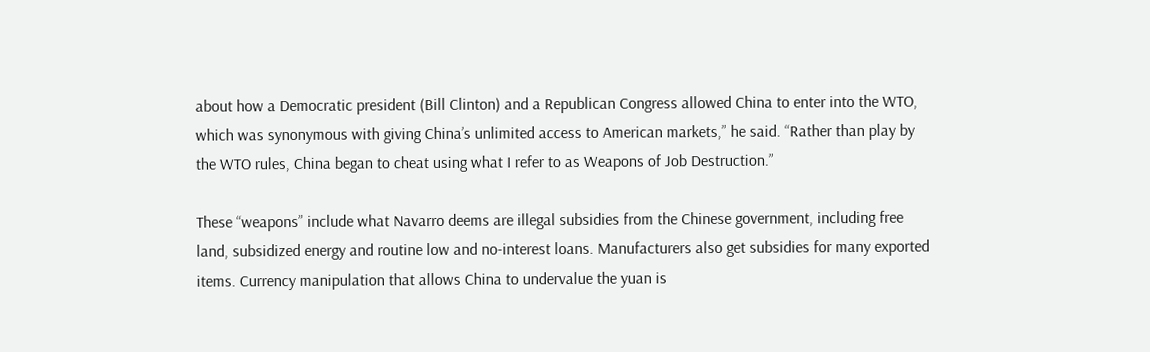about how a Democratic president (Bill Clinton) and a Republican Congress allowed China to enter into the WTO, which was synonymous with giving China’s unlimited access to American markets,” he said. “Rather than play by the WTO rules, China began to cheat using what I refer to as Weapons of Job Destruction.”

These “weapons” include what Navarro deems are illegal subsidies from the Chinese government, including free land, subsidized energy and routine low and no-interest loans. Manufacturers also get subsidies for many exported items. Currency manipulation that allows China to undervalue the yuan is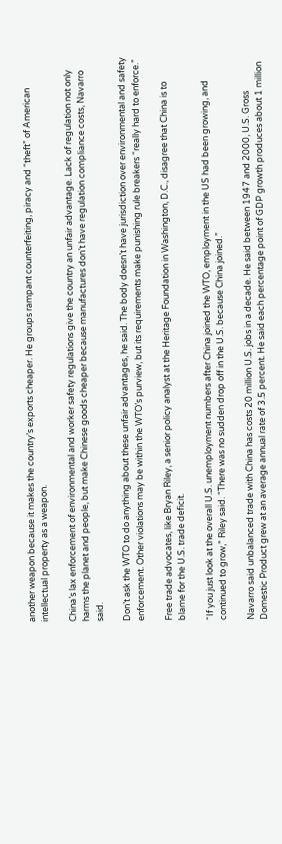another weapon because it makes the country’s exports cheaper. He groups rampant counterfeiting, piracy and “theft” of American intellectual property as a weapon.

China’s lax enforcement of environmental and worker safety regulations give the country an unfair advantage. Lack of regulation not only harms the planet and people, but make Chinese goods cheaper because manufactures don’t have regulation compliance costs, Navarro said.

Don’t ask the WTO to do anything about these unfair advantages, he said. The body doesn’t have jurisdiction over environmental and safety enforcement. Other violations may be within the WTO’s purview, but its requirements make punishing rule breakers “really hard to enforce.”

Free trade advocates, like Bryan Riley, a senior policy analyst at the Heritage Foundation in Washington, D.C., disagree that China is to blame for the U.S. trade deficit.

“If you just look at the overall U.S. unemployment numbers after China joined the WTO, employment in the US had been growing, and continued to grow,” Riley said. “There was no sudden drop off in the U.S. because China joined.”

Navarro said unbalanced trade with China has costs 20 million U.S. jobs in a decade. He said between 1947 and 2000, U.S. Gross Domestic Product grew at an average annual rate of 3.5 percent. He said each percentage point of GDP growth produces about 1 million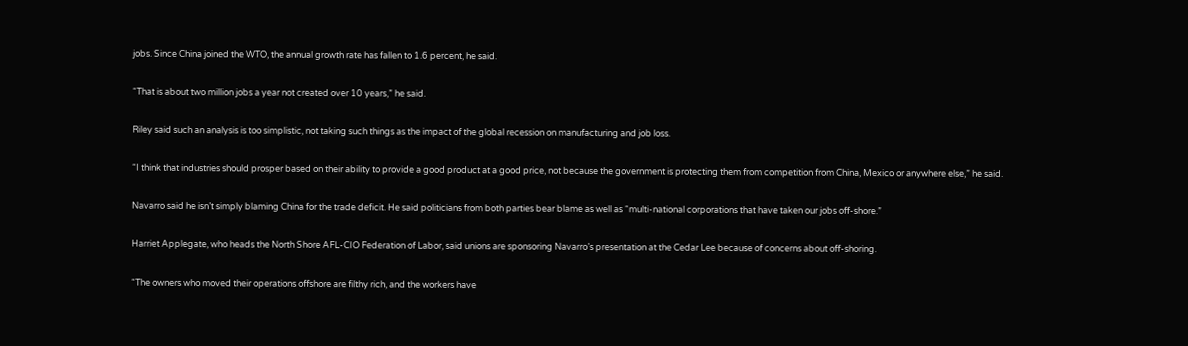jobs. Since China joined the WTO, the annual growth rate has fallen to 1.6 percent, he said.

“That is about two million jobs a year not created over 10 years,” he said.

Riley said such an analysis is too simplistic, not taking such things as the impact of the global recession on manufacturing and job loss.

“I think that industries should prosper based on their ability to provide a good product at a good price, not because the government is protecting them from competition from China, Mexico or anywhere else,” he said.

Navarro said he isn’t simply blaming China for the trade deficit. He said politicians from both parties bear blame as well as “multi-national corporations that have taken our jobs off-shore.”

Harriet Applegate, who heads the North Shore AFL-CIO Federation of Labor, said unions are sponsoring Navarro’s presentation at the Cedar Lee because of concerns about off-shoring.

“The owners who moved their operations offshore are filthy rich, and the workers have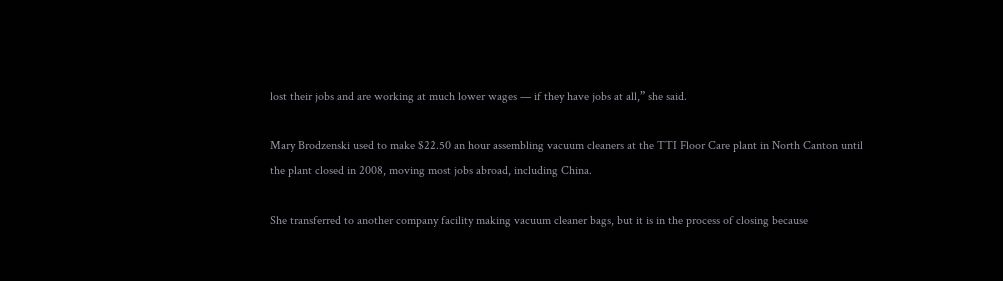lost their jobs and are working at much lower wages — if they have jobs at all,” she said.

Mary Brodzenski used to make $22.50 an hour assembling vacuum cleaners at the TTI Floor Care plant in North Canton until the plant closed in 2008, moving most jobs abroad, including China.

She transferred to another company facility making vacuum cleaner bags, but it is in the process of closing because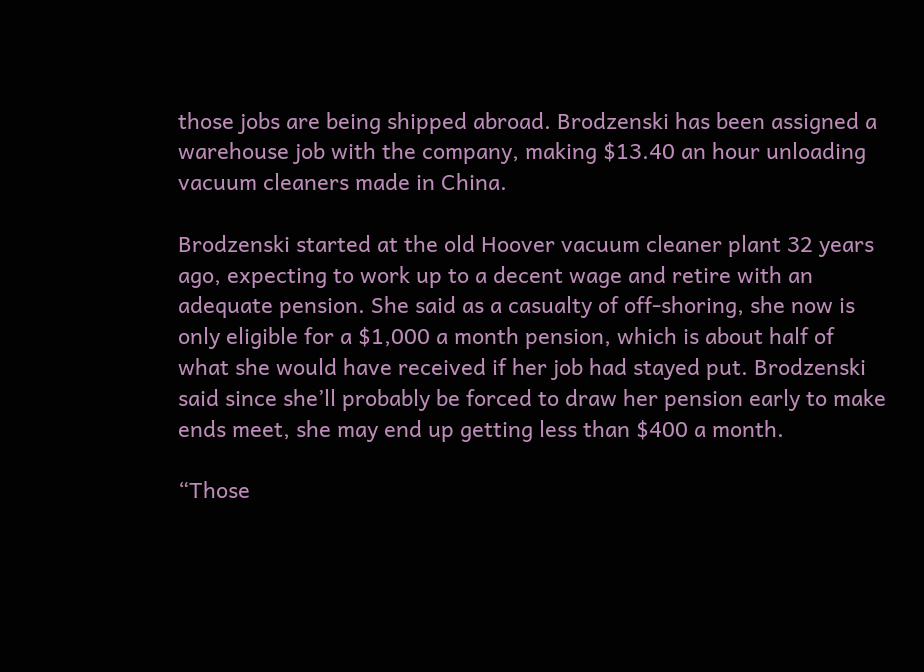those jobs are being shipped abroad. Brodzenski has been assigned a warehouse job with the company, making $13.40 an hour unloading vacuum cleaners made in China.

Brodzenski started at the old Hoover vacuum cleaner plant 32 years ago, expecting to work up to a decent wage and retire with an adequate pension. She said as a casualty of off-shoring, she now is only eligible for a $1,000 a month pension, which is about half of what she would have received if her job had stayed put. Brodzenski said since she’ll probably be forced to draw her pension early to make ends meet, she may end up getting less than $400 a month.

“Those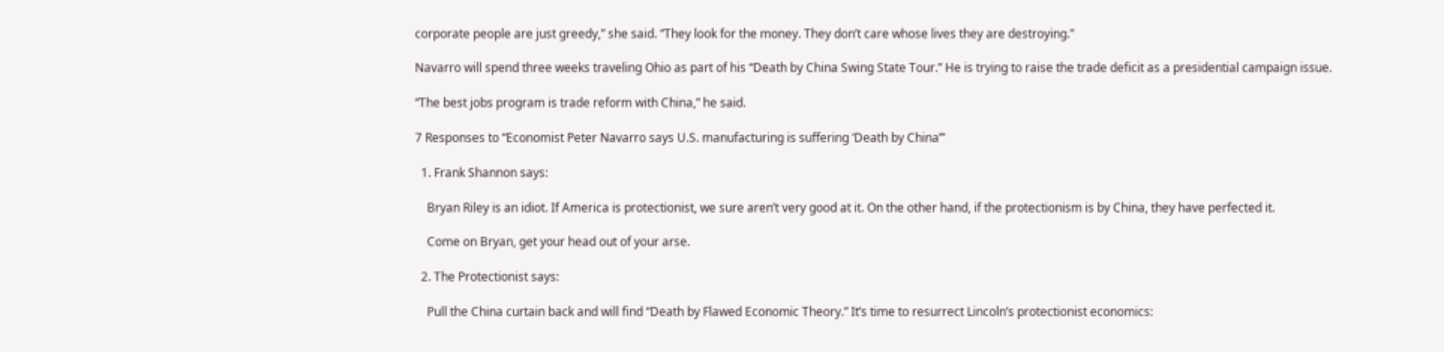corporate people are just greedy,” she said. “They look for the money. They don’t care whose lives they are destroying.”

Navarro will spend three weeks traveling Ohio as part of his “Death by China Swing State Tour.” He is trying to raise the trade deficit as a presidential campaign issue.

“The best jobs program is trade reform with China,” he said.

7 Responses to “Economist Peter Navarro says U.S. manufacturing is suffering ‘Death by China’”

  1. Frank Shannon says:

    Bryan Riley is an idiot. If America is protectionist, we sure aren’t very good at it. On the other hand, if the protectionism is by China, they have perfected it.

    Come on Bryan, get your head out of your arse.

  2. The Protectionist says:

    Pull the China curtain back and will find “Death by Flawed Economic Theory.” It’s time to resurrect Lincoln’s protectionist economics: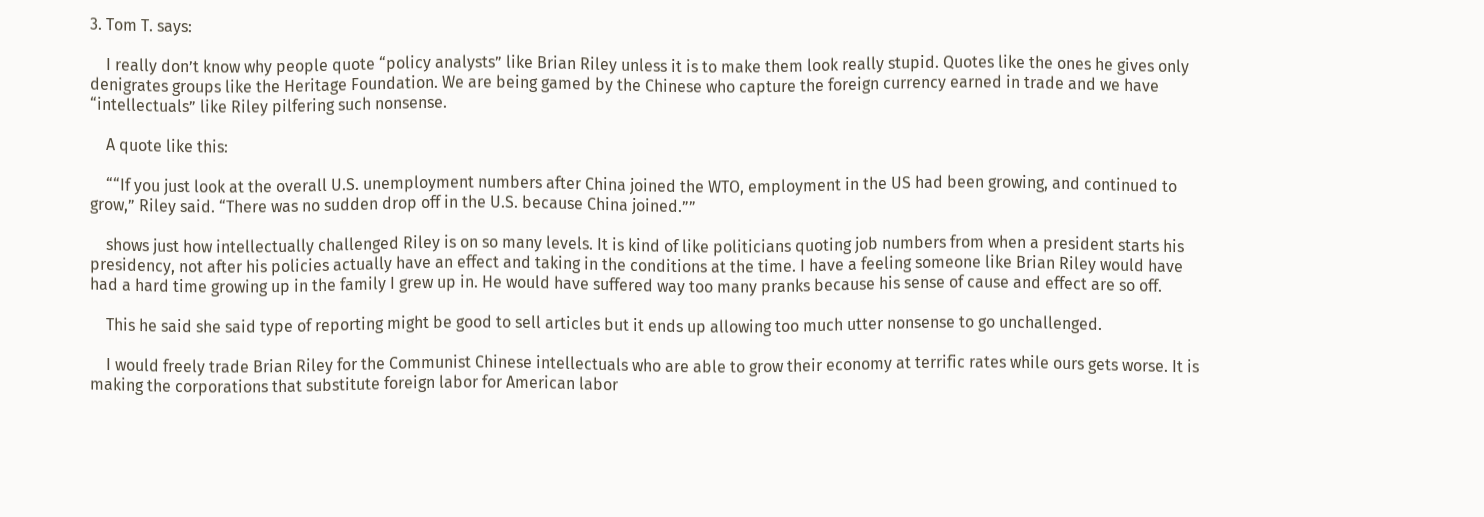3. Tom T. says:

    I really don’t know why people quote “policy analysts” like Brian Riley unless it is to make them look really stupid. Quotes like the ones he gives only denigrates groups like the Heritage Foundation. We are being gamed by the Chinese who capture the foreign currency earned in trade and we have “intellectuals” like Riley pilfering such nonsense.

    A quote like this:

    ““If you just look at the overall U.S. unemployment numbers after China joined the WTO, employment in the US had been growing, and continued to grow,” Riley said. “There was no sudden drop off in the U.S. because China joined.””

    shows just how intellectually challenged Riley is on so many levels. It is kind of like politicians quoting job numbers from when a president starts his presidency, not after his policies actually have an effect and taking in the conditions at the time. I have a feeling someone like Brian Riley would have had a hard time growing up in the family I grew up in. He would have suffered way too many pranks because his sense of cause and effect are so off.

    This he said she said type of reporting might be good to sell articles but it ends up allowing too much utter nonsense to go unchallenged.

    I would freely trade Brian Riley for the Communist Chinese intellectuals who are able to grow their economy at terrific rates while ours gets worse. It is making the corporations that substitute foreign labor for American labor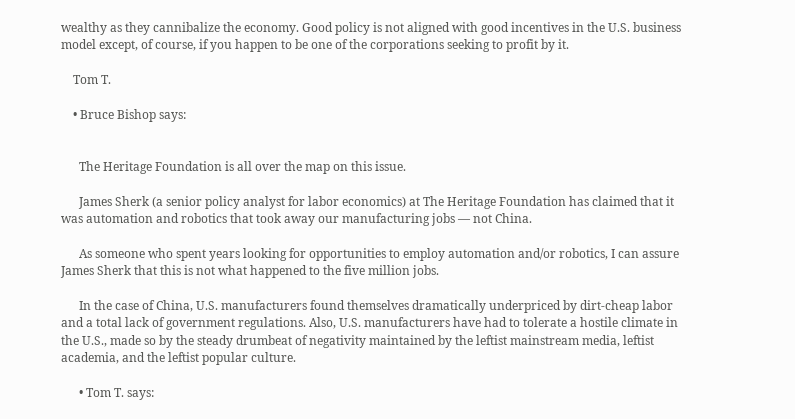wealthy as they cannibalize the economy. Good policy is not aligned with good incentives in the U.S. business model except, of course, if you happen to be one of the corporations seeking to profit by it.

    Tom T.

    • Bruce Bishop says:


      The Heritage Foundation is all over the map on this issue.

      James Sherk (a senior policy analyst for labor economics) at The Heritage Foundation has claimed that it was automation and robotics that took away our manufacturing jobs — not China.

      As someone who spent years looking for opportunities to employ automation and/or robotics, I can assure James Sherk that this is not what happened to the five million jobs.

      In the case of China, U.S. manufacturers found themselves dramatically underpriced by dirt-cheap labor and a total lack of government regulations. Also, U.S. manufacturers have had to tolerate a hostile climate in the U.S., made so by the steady drumbeat of negativity maintained by the leftist mainstream media, leftist academia, and the leftist popular culture.

      • Tom T. says: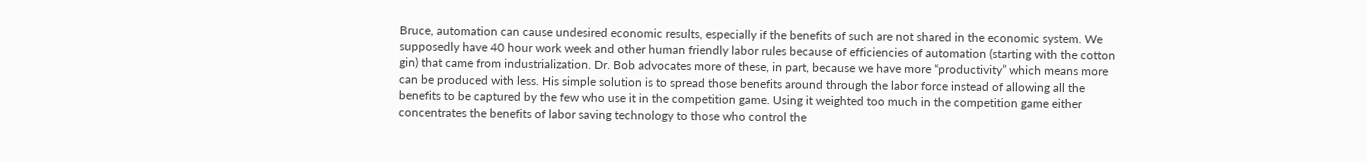Bruce, automation can cause undesired economic results, especially if the benefits of such are not shared in the economic system. We supposedly have 40 hour work week and other human friendly labor rules because of efficiencies of automation (starting with the cotton gin) that came from industrialization. Dr. Bob advocates more of these, in part, because we have more “productivity” which means more can be produced with less. His simple solution is to spread those benefits around through the labor force instead of allowing all the benefits to be captured by the few who use it in the competition game. Using it weighted too much in the competition game either concentrates the benefits of labor saving technology to those who control the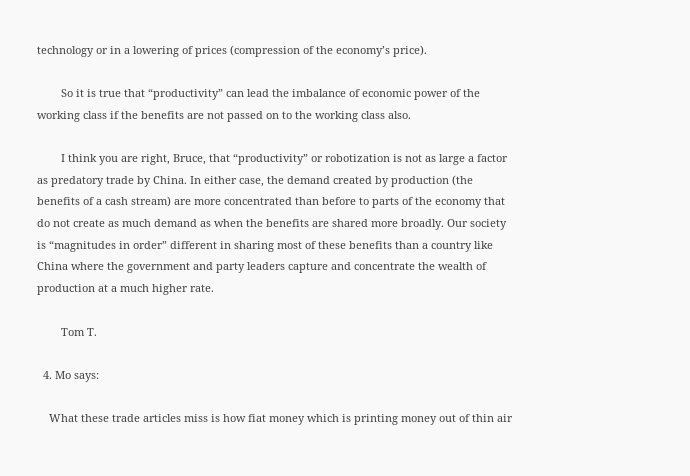technology or in a lowering of prices (compression of the economy’s price).

        So it is true that “productivity” can lead the imbalance of economic power of the working class if the benefits are not passed on to the working class also.

        I think you are right, Bruce, that “productivity” or robotization is not as large a factor as predatory trade by China. In either case, the demand created by production (the benefits of a cash stream) are more concentrated than before to parts of the economy that do not create as much demand as when the benefits are shared more broadly. Our society is “magnitudes in order” different in sharing most of these benefits than a country like China where the government and party leaders capture and concentrate the wealth of production at a much higher rate.

        Tom T.

  4. Mo says:

    What these trade articles miss is how fiat money which is printing money out of thin air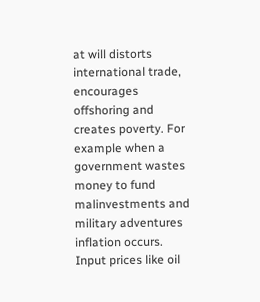at will distorts international trade, encourages offshoring and creates poverty. For example when a government wastes money to fund malinvestments and military adventures inflation occurs. Input prices like oil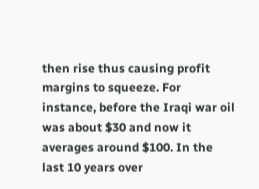then rise thus causing profit margins to squeeze. For instance, before the Iraqi war oil was about $30 and now it averages around $100. In the last 10 years over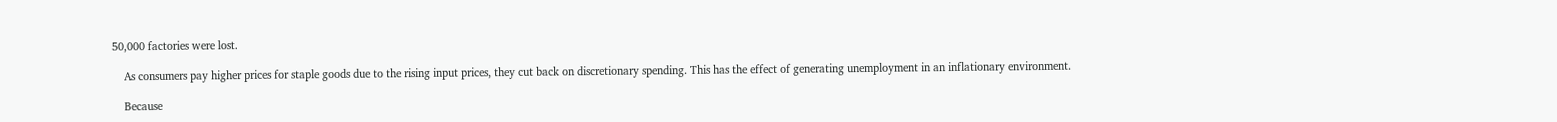50,000 factories were lost.

    As consumers pay higher prices for staple goods due to the rising input prices, they cut back on discretionary spending. This has the effect of generating unemployment in an inflationary environment.

    Because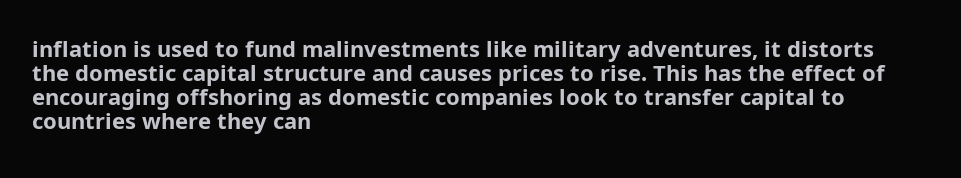inflation is used to fund malinvestments like military adventures, it distorts the domestic capital structure and causes prices to rise. This has the effect of encouraging offshoring as domestic companies look to transfer capital to countries where they can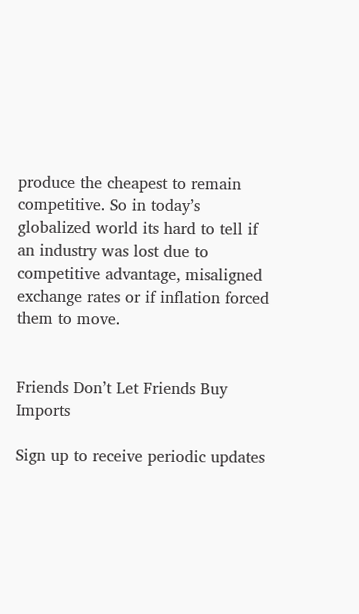produce the cheapest to remain competitive. So in today’s globalized world its hard to tell if an industry was lost due to competitive advantage, misaligned exchange rates or if inflation forced them to move.


Friends Don’t Let Friends Buy Imports

Sign up to receive periodic updates